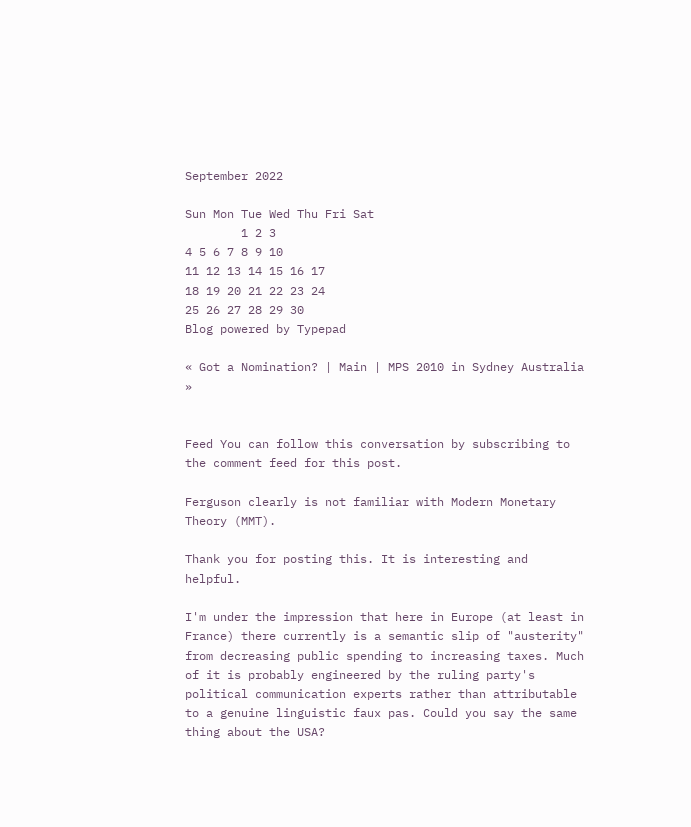September 2022

Sun Mon Tue Wed Thu Fri Sat
        1 2 3
4 5 6 7 8 9 10
11 12 13 14 15 16 17
18 19 20 21 22 23 24
25 26 27 28 29 30
Blog powered by Typepad

« Got a Nomination? | Main | MPS 2010 in Sydney Australia »


Feed You can follow this conversation by subscribing to the comment feed for this post.

Ferguson clearly is not familiar with Modern Monetary Theory (MMT).

Thank you for posting this. It is interesting and helpful.

I'm under the impression that here in Europe (at least in France) there currently is a semantic slip of "austerity" from decreasing public spending to increasing taxes. Much of it is probably engineered by the ruling party's political communication experts rather than attributable to a genuine linguistic faux pas. Could you say the same thing about the USA?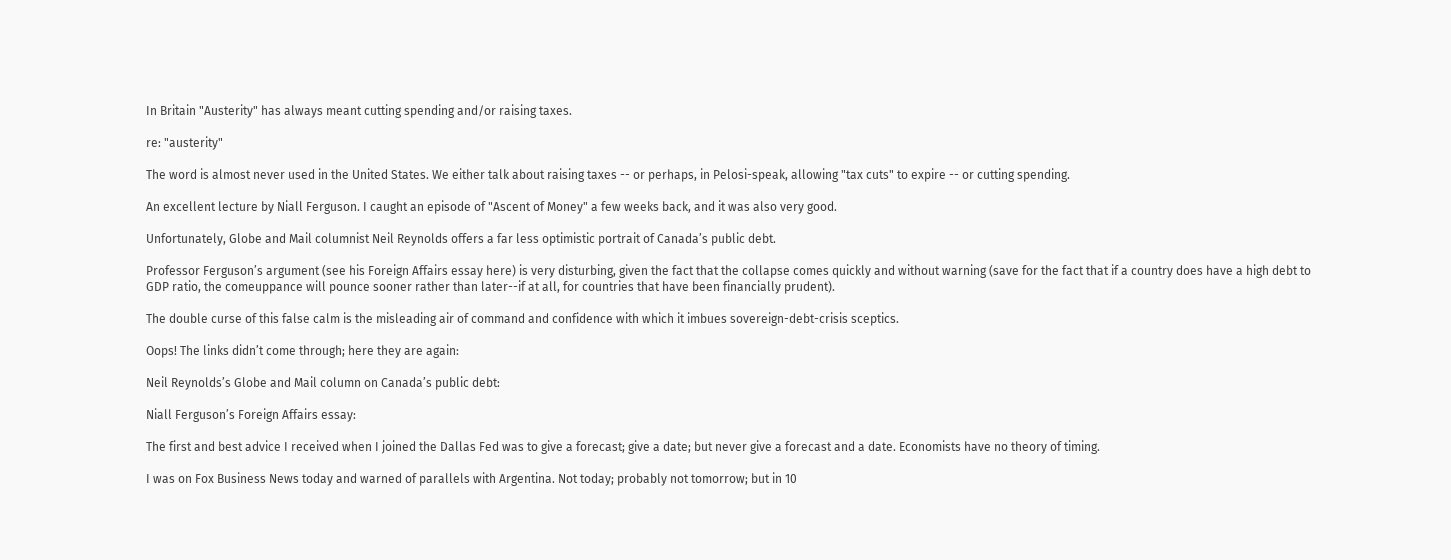In Britain "Austerity" has always meant cutting spending and/or raising taxes.

re: "austerity"

The word is almost never used in the United States. We either talk about raising taxes -- or perhaps, in Pelosi-speak, allowing "tax cuts" to expire -- or cutting spending.

An excellent lecture by Niall Ferguson. I caught an episode of "Ascent of Money" a few weeks back, and it was also very good.

Unfortunately, Globe and Mail columnist Neil Reynolds offers a far less optimistic portrait of Canada’s public debt.

Professor Ferguson’s argument (see his Foreign Affairs essay here) is very disturbing, given the fact that the collapse comes quickly and without warning (save for the fact that if a country does have a high debt to GDP ratio, the comeuppance will pounce sooner rather than later--if at all, for countries that have been financially prudent).

The double curse of this false calm is the misleading air of command and confidence with which it imbues sovereign-debt-crisis sceptics.

Oops! The links didn’t come through; here they are again:

Neil Reynolds’s Globe and Mail column on Canada’s public debt:

Niall Ferguson’s Foreign Affairs essay:

The first and best advice I received when I joined the Dallas Fed was to give a forecast; give a date; but never give a forecast and a date. Economists have no theory of timing.

I was on Fox Business News today and warned of parallels with Argentina. Not today; probably not tomorrow; but in 10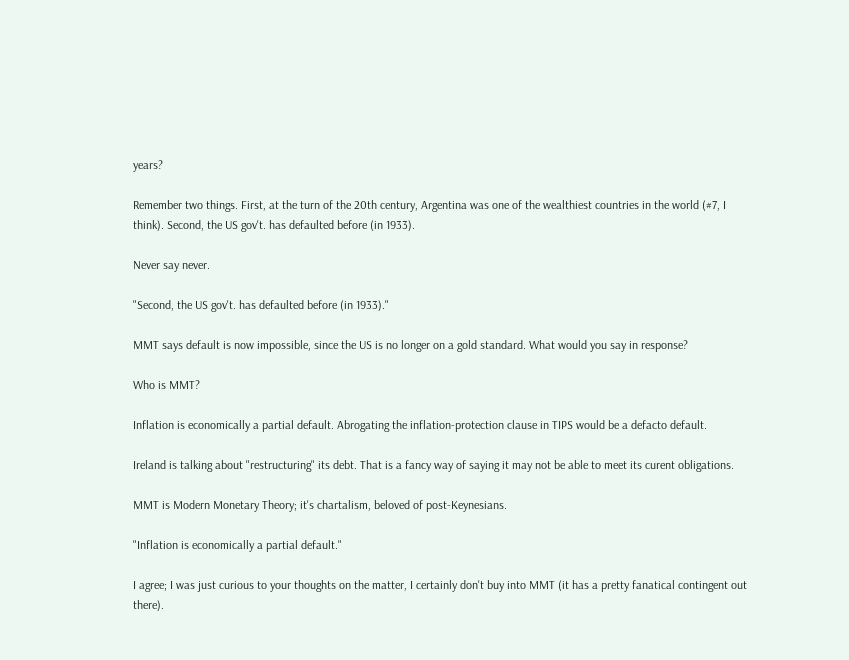years?

Remember two things. First, at the turn of the 20th century, Argentina was one of the wealthiest countries in the world (#7, I think). Second, the US gov't. has defaulted before (in 1933).

Never say never.

"Second, the US gov't. has defaulted before (in 1933)."

MMT says default is now impossible, since the US is no longer on a gold standard. What would you say in response?

Who is MMT?

Inflation is economically a partial default. Abrogating the inflation-protection clause in TIPS would be a defacto default.

Ireland is talking about "restructuring" its debt. That is a fancy way of saying it may not be able to meet its curent obligations.

MMT is Modern Monetary Theory; it's chartalism, beloved of post-Keynesians.

"Inflation is economically a partial default."

I agree; I was just curious to your thoughts on the matter, I certainly don't buy into MMT (it has a pretty fanatical contingent out there).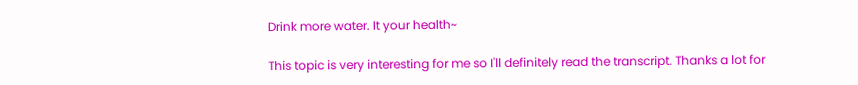Drink more water. It your health~

This topic is very interesting for me so I'll definitely read the transcript. Thanks a lot for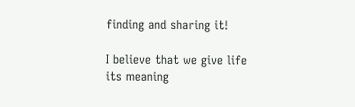finding and sharing it!

I believe that we give life its meaning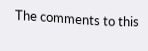The comments to this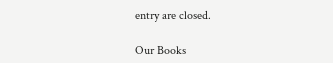entry are closed.

Our Books